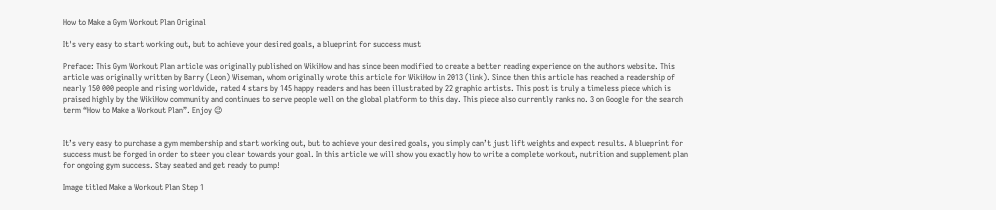How to Make a Gym Workout Plan Original

It's very easy to start working out, but to achieve your desired goals, a blueprint for success must

Preface: This Gym Workout Plan article was originally published on WikiHow and has since been modified to create a better reading experience on the authors website. This article was originally written by Barry (Leon) Wiseman, whom originally wrote this article for WikiHow in 2013 (link). Since then this article has reached a readership of nearly 150 000 people and rising worldwide, rated 4 stars by 145 happy readers and has been illustrated by 22 graphic artists. This post is truly a timeless piece which is praised highly by the WikiHow community and continues to serve people well on the global platform to this day. This piece also currently ranks no. 3 on Google for the search term “How to Make a Workout Plan”. Enjoy 😉


It’s very easy to purchase a gym membership and start working out, but to achieve your desired goals, you simply can’t just lift weights and expect results. A blueprint for success must be forged in order to steer you clear towards your goal. In this article we will show you exactly how to write a complete workout, nutrition and supplement plan for ongoing gym success. Stay seated and get ready to pump!

Image titled Make a Workout Plan Step 1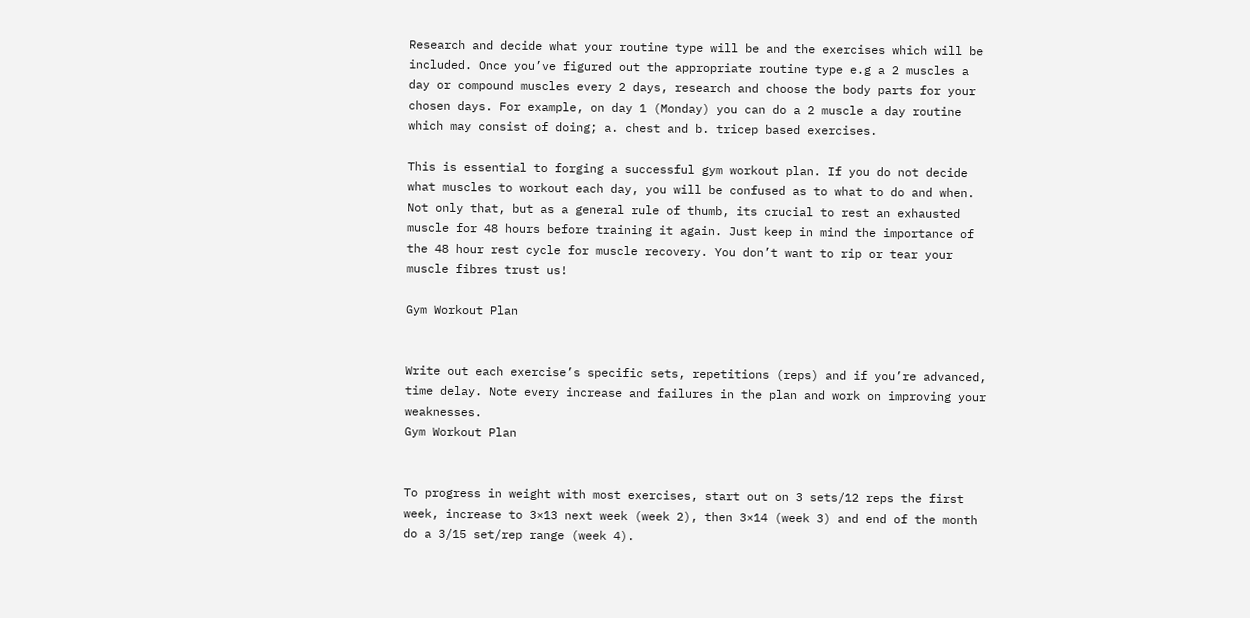Research and decide what your routine type will be and the exercises which will be included. Once you’ve figured out the appropriate routine type e.g a 2 muscles a day or compound muscles every 2 days, research and choose the body parts for your chosen days. For example, on day 1 (Monday) you can do a 2 muscle a day routine which may consist of doing; a. chest and b. tricep based exercises.

This is essential to forging a successful gym workout plan. If you do not decide what muscles to workout each day, you will be confused as to what to do and when. Not only that, but as a general rule of thumb, its crucial to rest an exhausted muscle for 48 hours before training it again. Just keep in mind the importance of the 48 hour rest cycle for muscle recovery. You don’t want to rip or tear your muscle fibres trust us!

Gym Workout Plan


Write out each exercise’s specific sets, repetitions (reps) and if you’re advanced, time delay. Note every increase and failures in the plan and work on improving your weaknesses.
Gym Workout Plan


To progress in weight with most exercises, start out on 3 sets/12 reps the first week, increase to 3×13 next week (week 2), then 3×14 (week 3) and end of the month do a 3/15 set/rep range (week 4).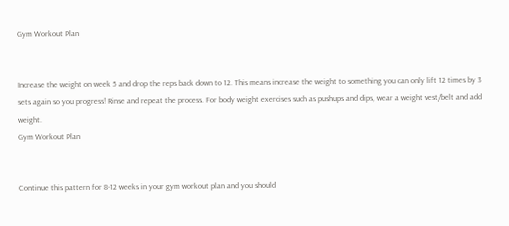Gym Workout Plan


Increase the weight on week 5 and drop the reps back down to 12. This means increase the weight to something you can only lift 12 times by 3 sets again so you progress! Rinse and repeat the process. For body weight exercises such as pushups and dips, wear a weight vest/belt and add weight.
Gym Workout Plan


Continue this pattern for 8-12 weeks in your gym workout plan and you should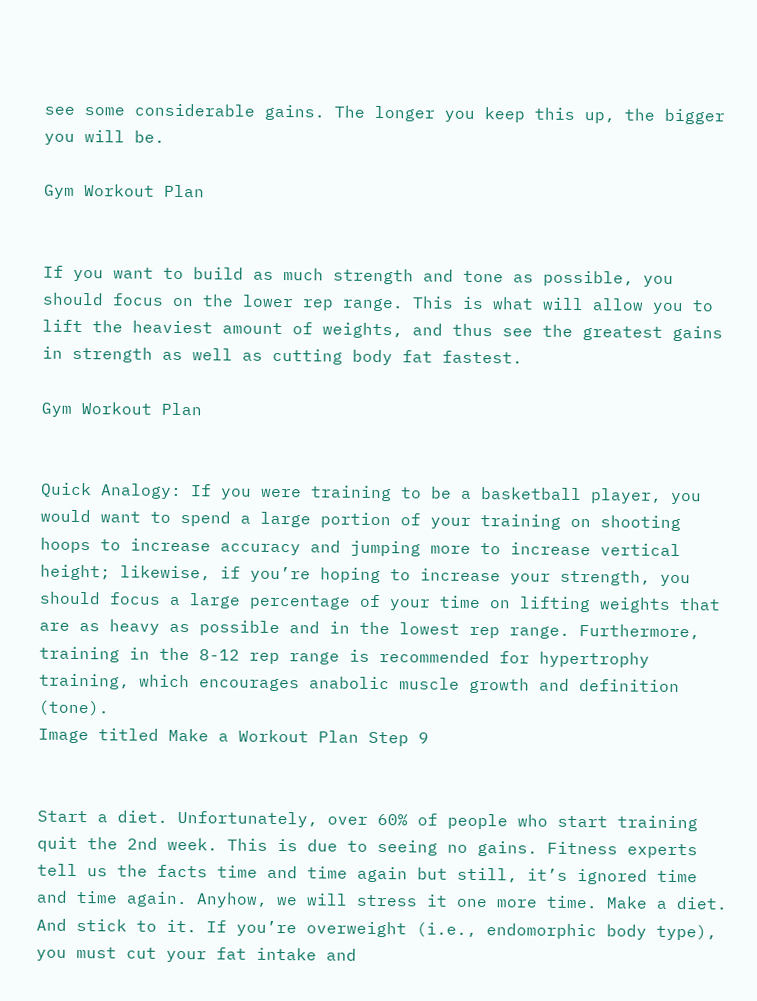see some considerable gains. The longer you keep this up, the bigger you will be.

Gym Workout Plan


If you want to build as much strength and tone as possible, you should focus on the lower rep range. This is what will allow you to lift the heaviest amount of weights, and thus see the greatest gains in strength as well as cutting body fat fastest.

Gym Workout Plan


Quick Analogy: If you were training to be a basketball player, you would want to spend a large portion of your training on shooting hoops to increase accuracy and jumping more to increase vertical height; likewise, if you’re hoping to increase your strength, you should focus a large percentage of your time on lifting weights that are as heavy as possible and in the lowest rep range. Furthermore, training in the 8-12 rep range is recommended for hypertrophy training, which encourages anabolic muscle growth and definition (tone).
Image titled Make a Workout Plan Step 9


Start a diet. Unfortunately, over 60% of people who start training quit the 2nd week. This is due to seeing no gains. Fitness experts tell us the facts time and time again but still, it’s ignored time and time again. Anyhow, we will stress it one more time. Make a diet. And stick to it. If you’re overweight (i.e., endomorphic body type), you must cut your fat intake and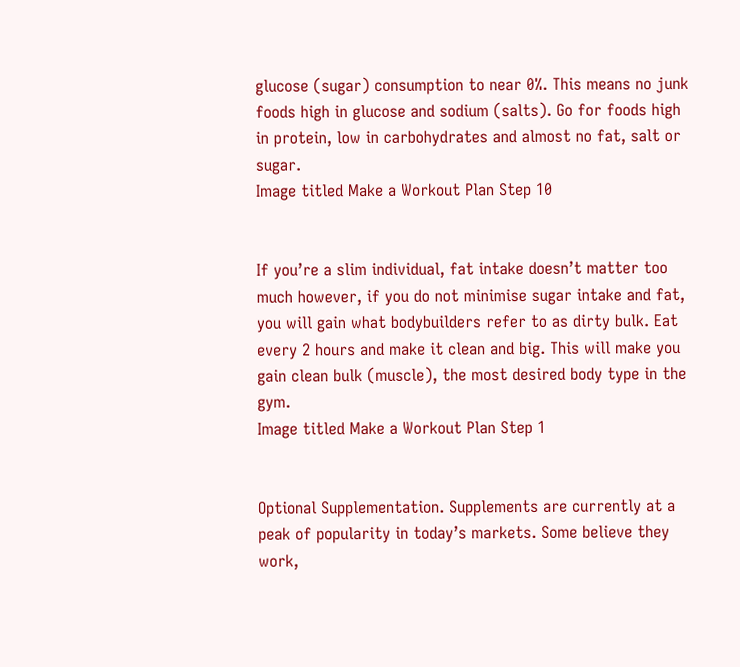glucose (sugar) consumption to near 0%. This means no junk foods high in glucose and sodium (salts). Go for foods high in protein, low in carbohydrates and almost no fat, salt or sugar.
Image titled Make a Workout Plan Step 10


If you’re a slim individual, fat intake doesn’t matter too much however, if you do not minimise sugar intake and fat, you will gain what bodybuilders refer to as dirty bulk. Eat every 2 hours and make it clean and big. This will make you gain clean bulk (muscle), the most desired body type in the gym.
Image titled Make a Workout Plan Step 1


Optional Supplementation. Supplements are currently at a peak of popularity in today’s markets. Some believe they work,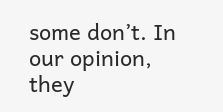some don’t. In our opinion, they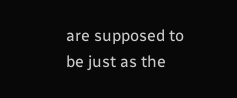are supposed to be just as the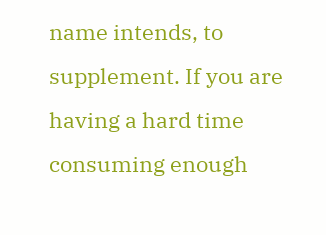name intends, to supplement. If you are having a hard time consuming enough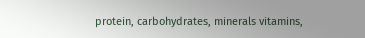protein, carbohydrates, minerals vitamins,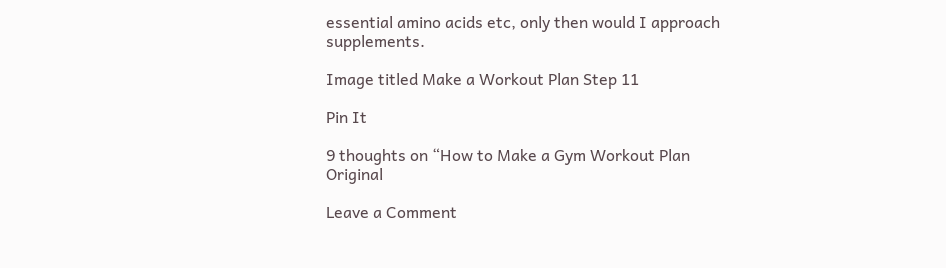essential amino acids etc, only then would I approach supplements.

Image titled Make a Workout Plan Step 11

Pin It

9 thoughts on “How to Make a Gym Workout Plan Original

Leave a Comment